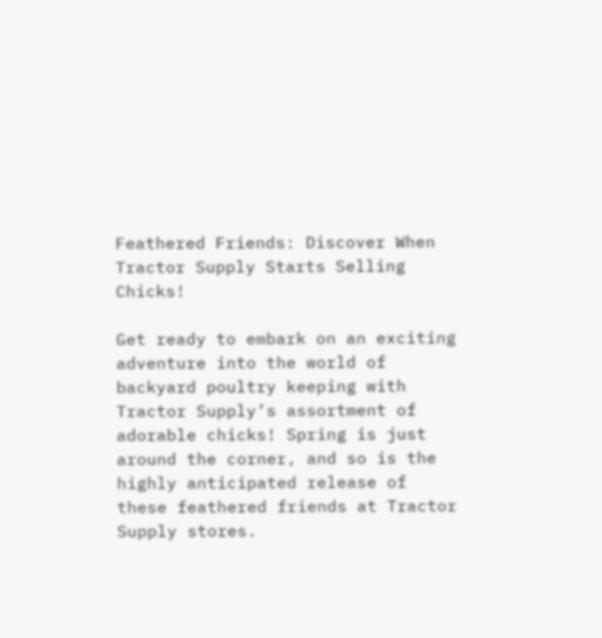Feathered Friends: Discover When Tractor Supply Starts Selling Chicks!

Get ready to embark on an exciting adventure into the world of backyard poultry keeping with Tractor Supply’s assortment of adorable chicks! Spring is just around the corner, and so is the highly anticipated release of these feathered friends at Tractor Supply stores.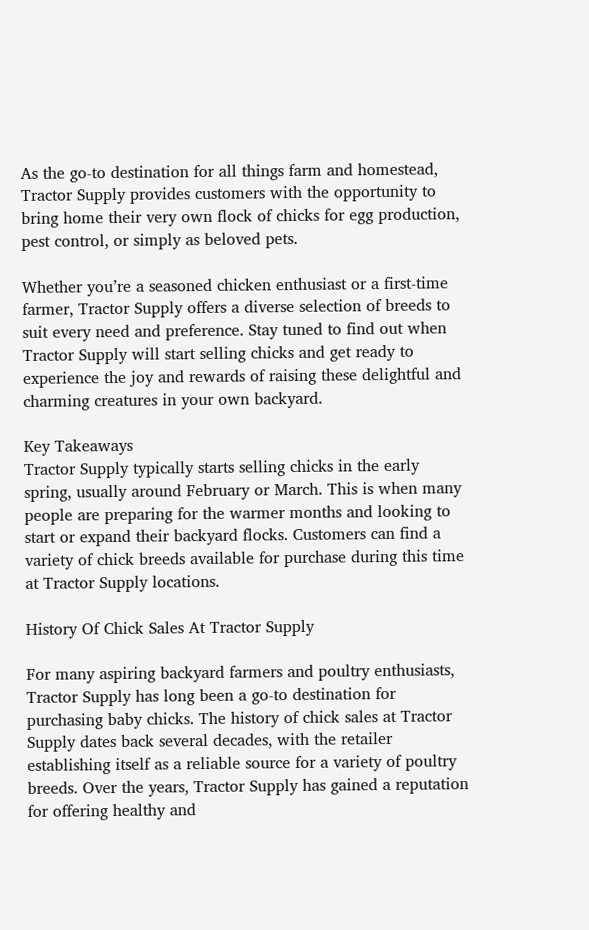As the go-to destination for all things farm and homestead, Tractor Supply provides customers with the opportunity to bring home their very own flock of chicks for egg production, pest control, or simply as beloved pets.

Whether you’re a seasoned chicken enthusiast or a first-time farmer, Tractor Supply offers a diverse selection of breeds to suit every need and preference. Stay tuned to find out when Tractor Supply will start selling chicks and get ready to experience the joy and rewards of raising these delightful and charming creatures in your own backyard.

Key Takeaways
Tractor Supply typically starts selling chicks in the early spring, usually around February or March. This is when many people are preparing for the warmer months and looking to start or expand their backyard flocks. Customers can find a variety of chick breeds available for purchase during this time at Tractor Supply locations.

History Of Chick Sales At Tractor Supply

For many aspiring backyard farmers and poultry enthusiasts, Tractor Supply has long been a go-to destination for purchasing baby chicks. The history of chick sales at Tractor Supply dates back several decades, with the retailer establishing itself as a reliable source for a variety of poultry breeds. Over the years, Tractor Supply has gained a reputation for offering healthy and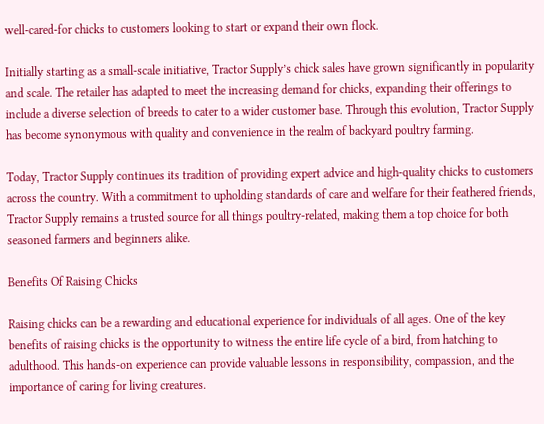well-cared-for chicks to customers looking to start or expand their own flock.

Initially starting as a small-scale initiative, Tractor Supply’s chick sales have grown significantly in popularity and scale. The retailer has adapted to meet the increasing demand for chicks, expanding their offerings to include a diverse selection of breeds to cater to a wider customer base. Through this evolution, Tractor Supply has become synonymous with quality and convenience in the realm of backyard poultry farming.

Today, Tractor Supply continues its tradition of providing expert advice and high-quality chicks to customers across the country. With a commitment to upholding standards of care and welfare for their feathered friends, Tractor Supply remains a trusted source for all things poultry-related, making them a top choice for both seasoned farmers and beginners alike.

Benefits Of Raising Chicks

Raising chicks can be a rewarding and educational experience for individuals of all ages. One of the key benefits of raising chicks is the opportunity to witness the entire life cycle of a bird, from hatching to adulthood. This hands-on experience can provide valuable lessons in responsibility, compassion, and the importance of caring for living creatures.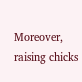Moreover, raising chicks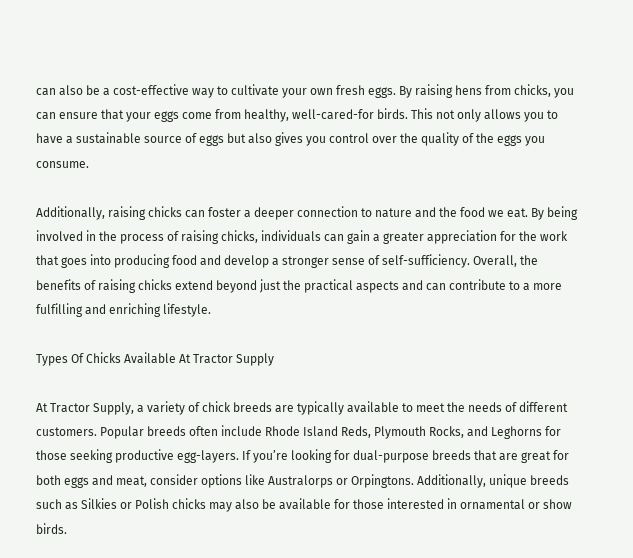can also be a cost-effective way to cultivate your own fresh eggs. By raising hens from chicks, you can ensure that your eggs come from healthy, well-cared-for birds. This not only allows you to have a sustainable source of eggs but also gives you control over the quality of the eggs you consume.

Additionally, raising chicks can foster a deeper connection to nature and the food we eat. By being involved in the process of raising chicks, individuals can gain a greater appreciation for the work that goes into producing food and develop a stronger sense of self-sufficiency. Overall, the benefits of raising chicks extend beyond just the practical aspects and can contribute to a more fulfilling and enriching lifestyle.

Types Of Chicks Available At Tractor Supply

At Tractor Supply, a variety of chick breeds are typically available to meet the needs of different customers. Popular breeds often include Rhode Island Reds, Plymouth Rocks, and Leghorns for those seeking productive egg-layers. If you’re looking for dual-purpose breeds that are great for both eggs and meat, consider options like Australorps or Orpingtons. Additionally, unique breeds such as Silkies or Polish chicks may also be available for those interested in ornamental or show birds.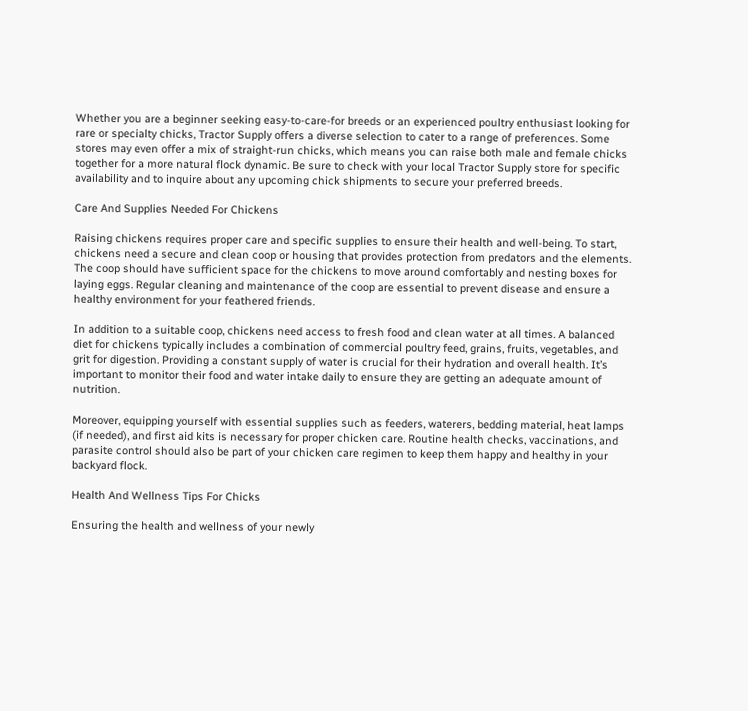Whether you are a beginner seeking easy-to-care-for breeds or an experienced poultry enthusiast looking for rare or specialty chicks, Tractor Supply offers a diverse selection to cater to a range of preferences. Some stores may even offer a mix of straight-run chicks, which means you can raise both male and female chicks together for a more natural flock dynamic. Be sure to check with your local Tractor Supply store for specific availability and to inquire about any upcoming chick shipments to secure your preferred breeds.

Care And Supplies Needed For Chickens

Raising chickens requires proper care and specific supplies to ensure their health and well-being. To start, chickens need a secure and clean coop or housing that provides protection from predators and the elements. The coop should have sufficient space for the chickens to move around comfortably and nesting boxes for laying eggs. Regular cleaning and maintenance of the coop are essential to prevent disease and ensure a healthy environment for your feathered friends.

In addition to a suitable coop, chickens need access to fresh food and clean water at all times. A balanced diet for chickens typically includes a combination of commercial poultry feed, grains, fruits, vegetables, and grit for digestion. Providing a constant supply of water is crucial for their hydration and overall health. It’s important to monitor their food and water intake daily to ensure they are getting an adequate amount of nutrition.

Moreover, equipping yourself with essential supplies such as feeders, waterers, bedding material, heat lamps (if needed), and first aid kits is necessary for proper chicken care. Routine health checks, vaccinations, and parasite control should also be part of your chicken care regimen to keep them happy and healthy in your backyard flock.

Health And Wellness Tips For Chicks

Ensuring the health and wellness of your newly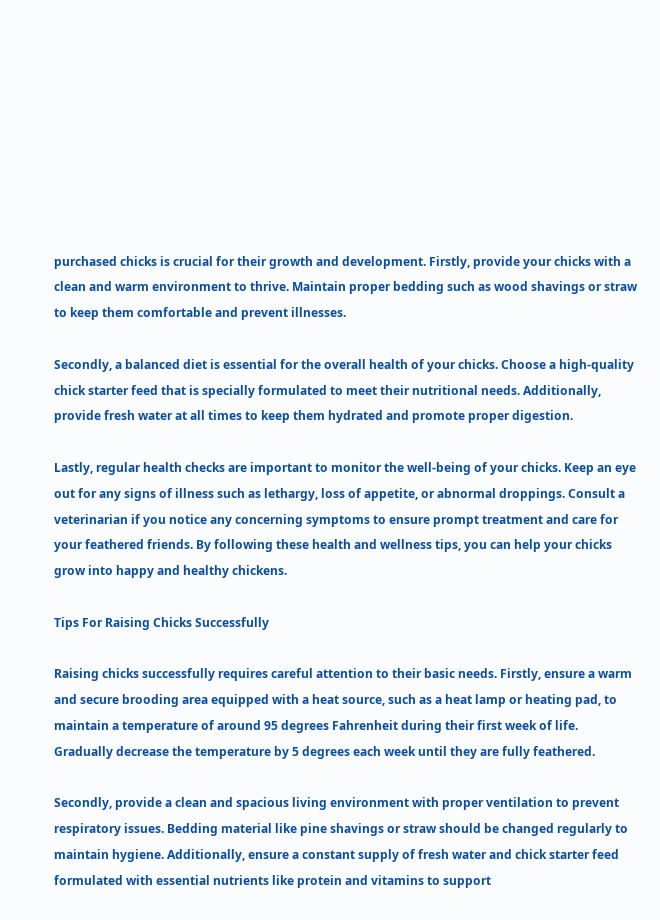purchased chicks is crucial for their growth and development. Firstly, provide your chicks with a clean and warm environment to thrive. Maintain proper bedding such as wood shavings or straw to keep them comfortable and prevent illnesses.

Secondly, a balanced diet is essential for the overall health of your chicks. Choose a high-quality chick starter feed that is specially formulated to meet their nutritional needs. Additionally, provide fresh water at all times to keep them hydrated and promote proper digestion.

Lastly, regular health checks are important to monitor the well-being of your chicks. Keep an eye out for any signs of illness such as lethargy, loss of appetite, or abnormal droppings. Consult a veterinarian if you notice any concerning symptoms to ensure prompt treatment and care for your feathered friends. By following these health and wellness tips, you can help your chicks grow into happy and healthy chickens.

Tips For Raising Chicks Successfully

Raising chicks successfully requires careful attention to their basic needs. Firstly, ensure a warm and secure brooding area equipped with a heat source, such as a heat lamp or heating pad, to maintain a temperature of around 95 degrees Fahrenheit during their first week of life. Gradually decrease the temperature by 5 degrees each week until they are fully feathered.

Secondly, provide a clean and spacious living environment with proper ventilation to prevent respiratory issues. Bedding material like pine shavings or straw should be changed regularly to maintain hygiene. Additionally, ensure a constant supply of fresh water and chick starter feed formulated with essential nutrients like protein and vitamins to support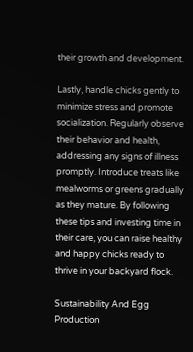their growth and development.

Lastly, handle chicks gently to minimize stress and promote socialization. Regularly observe their behavior and health, addressing any signs of illness promptly. Introduce treats like mealworms or greens gradually as they mature. By following these tips and investing time in their care, you can raise healthy and happy chicks ready to thrive in your backyard flock.

Sustainability And Egg Production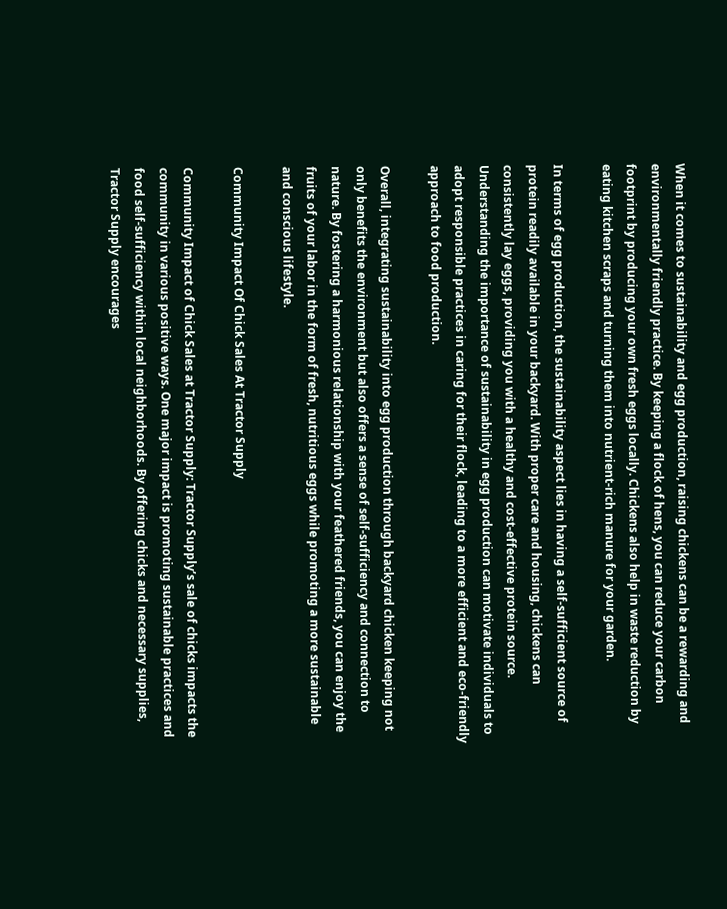When it comes to sustainability and egg production, raising chickens can be a rewarding and environmentally friendly practice. By keeping a flock of hens, you can reduce your carbon footprint by producing your own fresh eggs locally. Chickens also help in waste reduction by eating kitchen scraps and turning them into nutrient-rich manure for your garden.

In terms of egg production, the sustainability aspect lies in having a self-sufficient source of protein readily available in your backyard. With proper care and housing, chickens can consistently lay eggs, providing you with a healthy and cost-effective protein source. Understanding the importance of sustainability in egg production can motivate individuals to adopt responsible practices in caring for their flock, leading to a more efficient and eco-friendly approach to food production.

Overall, integrating sustainability into egg production through backyard chicken keeping not only benefits the environment but also offers a sense of self-sufficiency and connection to nature. By fostering a harmonious relationship with your feathered friends, you can enjoy the fruits of your labor in the form of fresh, nutritious eggs while promoting a more sustainable and conscious lifestyle.

Community Impact Of Chick Sales At Tractor Supply

Community Impact of Chick Sales at Tractor Supply: Tractor Supply’s sale of chicks impacts the community in various positive ways. One major impact is promoting sustainable practices and food self-sufficiency within local neighborhoods. By offering chicks and necessary supplies, Tractor Supply encourages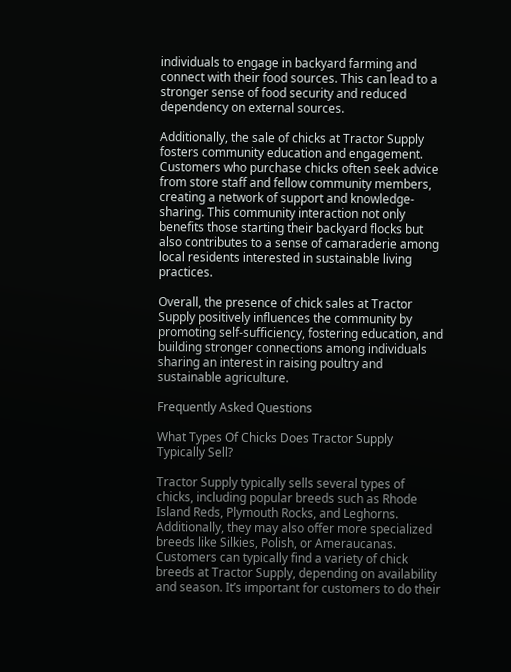individuals to engage in backyard farming and connect with their food sources. This can lead to a stronger sense of food security and reduced dependency on external sources.

Additionally, the sale of chicks at Tractor Supply fosters community education and engagement. Customers who purchase chicks often seek advice from store staff and fellow community members, creating a network of support and knowledge-sharing. This community interaction not only benefits those starting their backyard flocks but also contributes to a sense of camaraderie among local residents interested in sustainable living practices.

Overall, the presence of chick sales at Tractor Supply positively influences the community by promoting self-sufficiency, fostering education, and building stronger connections among individuals sharing an interest in raising poultry and sustainable agriculture.

Frequently Asked Questions

What Types Of Chicks Does Tractor Supply Typically Sell?

Tractor Supply typically sells several types of chicks, including popular breeds such as Rhode Island Reds, Plymouth Rocks, and Leghorns. Additionally, they may also offer more specialized breeds like Silkies, Polish, or Ameraucanas. Customers can typically find a variety of chick breeds at Tractor Supply, depending on availability and season. It’s important for customers to do their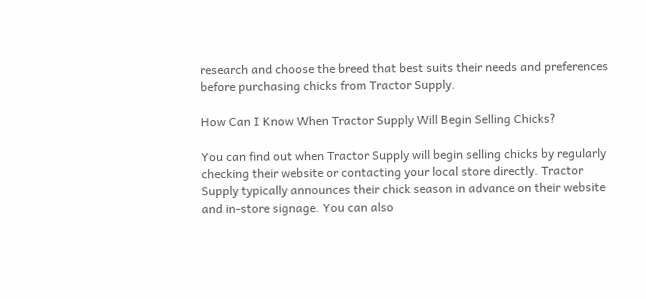research and choose the breed that best suits their needs and preferences before purchasing chicks from Tractor Supply.

How Can I Know When Tractor Supply Will Begin Selling Chicks?

You can find out when Tractor Supply will begin selling chicks by regularly checking their website or contacting your local store directly. Tractor Supply typically announces their chick season in advance on their website and in-store signage. You can also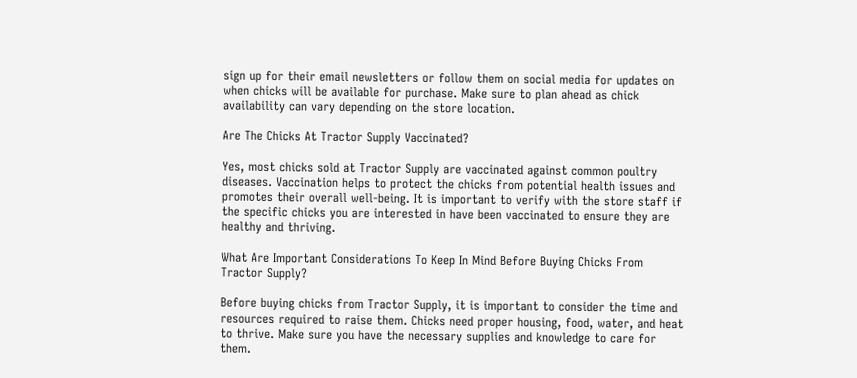sign up for their email newsletters or follow them on social media for updates on when chicks will be available for purchase. Make sure to plan ahead as chick availability can vary depending on the store location.

Are The Chicks At Tractor Supply Vaccinated?

Yes, most chicks sold at Tractor Supply are vaccinated against common poultry diseases. Vaccination helps to protect the chicks from potential health issues and promotes their overall well-being. It is important to verify with the store staff if the specific chicks you are interested in have been vaccinated to ensure they are healthy and thriving.

What Are Important Considerations To Keep In Mind Before Buying Chicks From Tractor Supply?

Before buying chicks from Tractor Supply, it is important to consider the time and resources required to raise them. Chicks need proper housing, food, water, and heat to thrive. Make sure you have the necessary supplies and knowledge to care for them.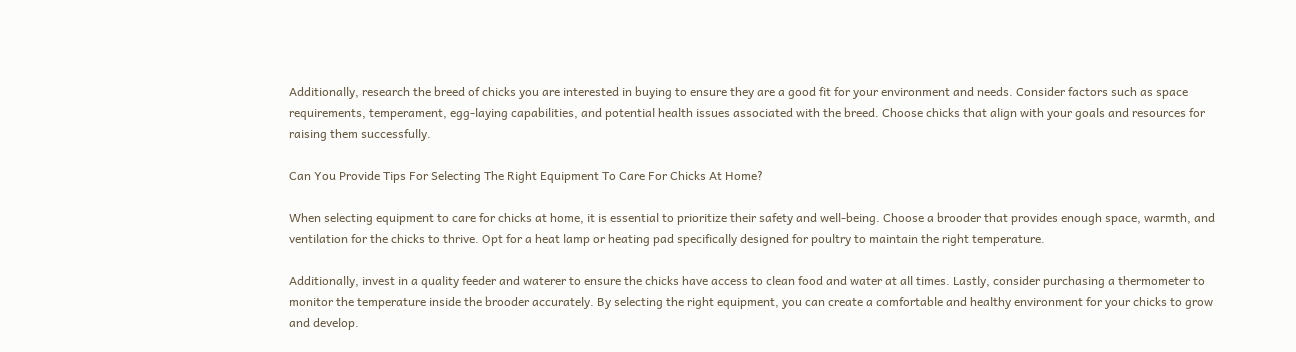Additionally, research the breed of chicks you are interested in buying to ensure they are a good fit for your environment and needs. Consider factors such as space requirements, temperament, egg-laying capabilities, and potential health issues associated with the breed. Choose chicks that align with your goals and resources for raising them successfully.

Can You Provide Tips For Selecting The Right Equipment To Care For Chicks At Home?

When selecting equipment to care for chicks at home, it is essential to prioritize their safety and well-being. Choose a brooder that provides enough space, warmth, and ventilation for the chicks to thrive. Opt for a heat lamp or heating pad specifically designed for poultry to maintain the right temperature.

Additionally, invest in a quality feeder and waterer to ensure the chicks have access to clean food and water at all times. Lastly, consider purchasing a thermometer to monitor the temperature inside the brooder accurately. By selecting the right equipment, you can create a comfortable and healthy environment for your chicks to grow and develop.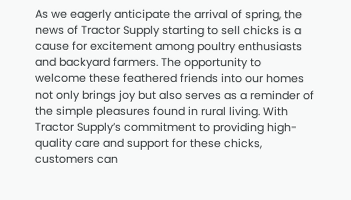As we eagerly anticipate the arrival of spring, the news of Tractor Supply starting to sell chicks is a cause for excitement among poultry enthusiasts and backyard farmers. The opportunity to welcome these feathered friends into our homes not only brings joy but also serves as a reminder of the simple pleasures found in rural living. With Tractor Supply’s commitment to providing high-quality care and support for these chicks, customers can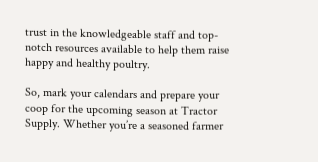trust in the knowledgeable staff and top-notch resources available to help them raise happy and healthy poultry.

So, mark your calendars and prepare your coop for the upcoming season at Tractor Supply. Whether you’re a seasoned farmer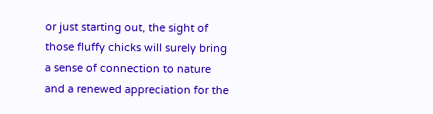or just starting out, the sight of those fluffy chicks will surely bring a sense of connection to nature and a renewed appreciation for the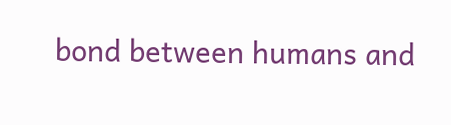bond between humans and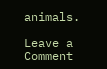animals.

Leave a Comment